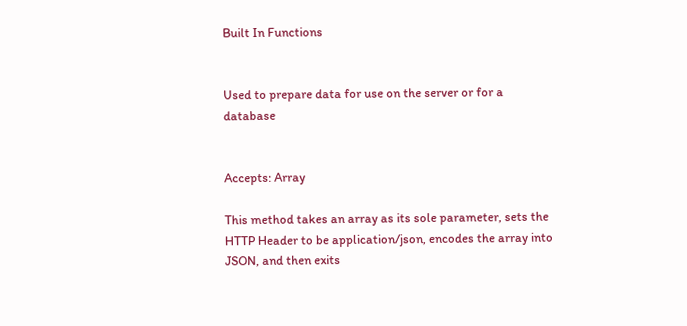Built In Functions


Used to prepare data for use on the server or for a database


Accepts: Array

This method takes an array as its sole parameter, sets the HTTP Header to be application/json, encodes the array into JSON, and then exits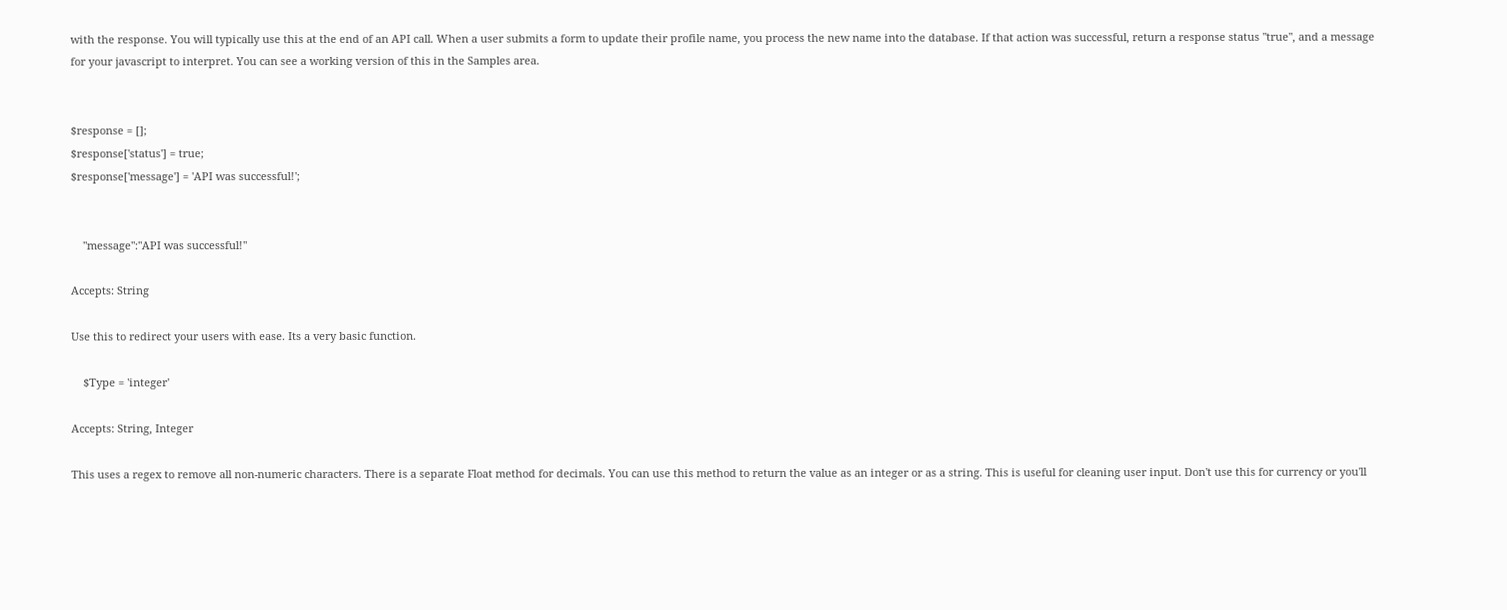with the response. You will typically use this at the end of an API call. When a user submits a form to update their profile name, you process the new name into the database. If that action was successful, return a response status "true", and a message for your javascript to interpret. You can see a working version of this in the Samples area.


$response = [];
$response['status'] = true;
$response['message'] = 'API was successful!';


    "message":"API was successful!"

Accepts: String

Use this to redirect your users with ease. Its a very basic function.

    $Type = 'integer'

Accepts: String, Integer

This uses a regex to remove all non-numeric characters. There is a separate Float method for decimals. You can use this method to return the value as an integer or as a string. This is useful for cleaning user input. Don't use this for currency or you'll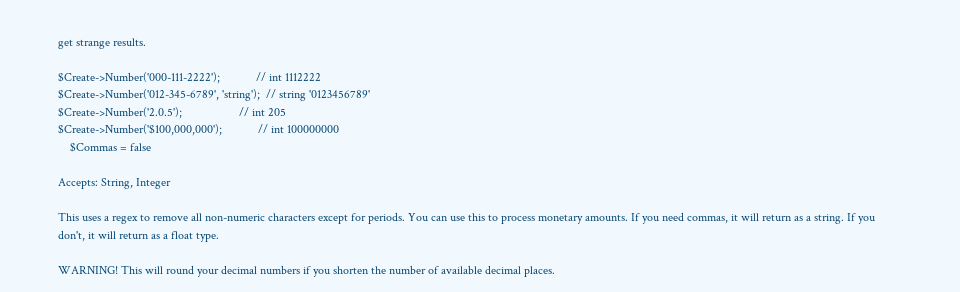get strange results.

$Create->Number('000-111-2222');            // int 1112222
$Create->Number('012-345-6789', 'string');  // string '0123456789'
$Create->Number('2.0.5');                   // int 205
$Create->Number('$100,000,000');            // int 100000000
    $Commas = false

Accepts: String, Integer

This uses a regex to remove all non-numeric characters except for periods. You can use this to process monetary amounts. If you need commas, it will return as a string. If you don't, it will return as a float type.

WARNING! This will round your decimal numbers if you shorten the number of available decimal places.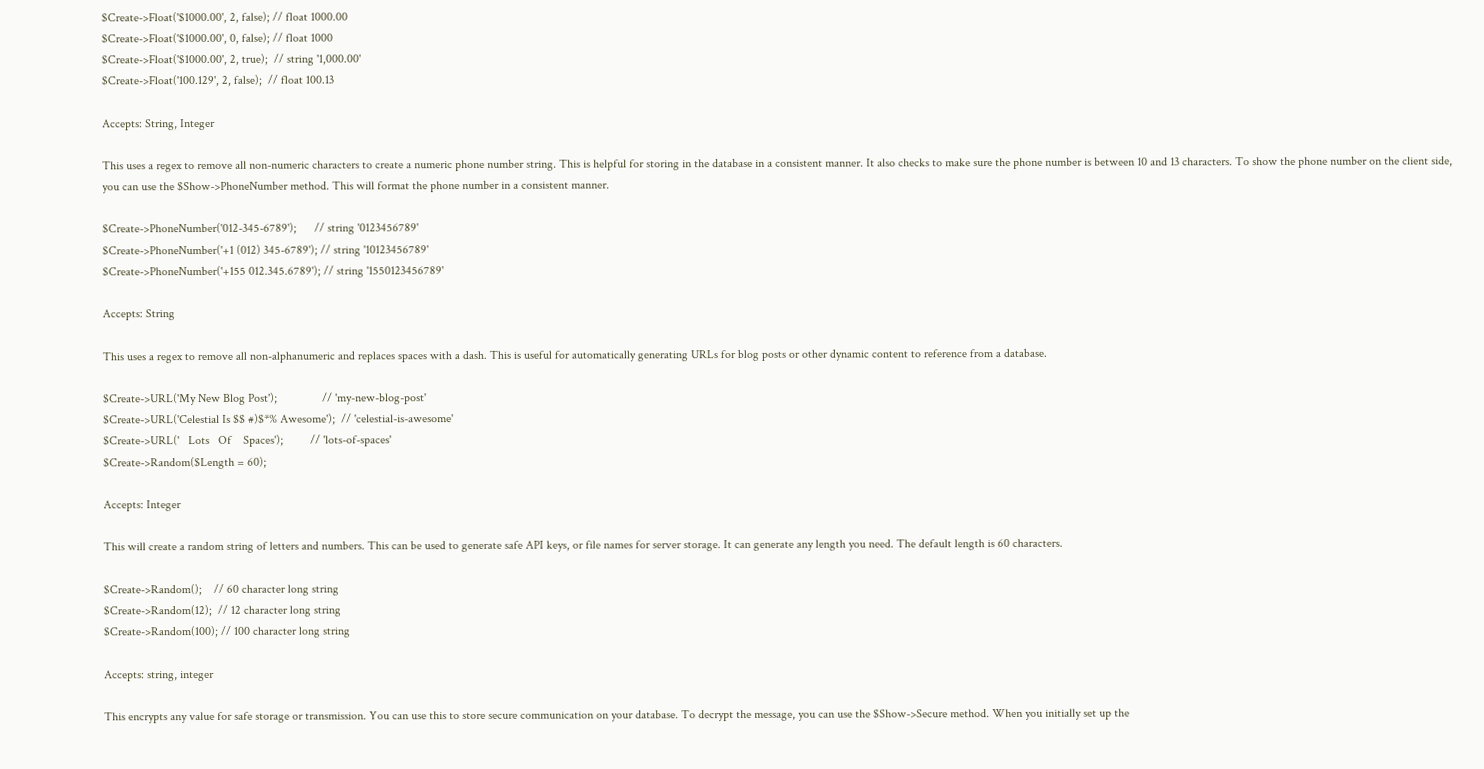$Create->Float('$1000.00', 2, false); // float 1000.00
$Create->Float('$1000.00', 0, false); // float 1000
$Create->Float('$1000.00', 2, true);  // string '1,000.00'
$Create->Float('100.129', 2, false);  // float 100.13

Accepts: String, Integer

This uses a regex to remove all non-numeric characters to create a numeric phone number string. This is helpful for storing in the database in a consistent manner. It also checks to make sure the phone number is between 10 and 13 characters. To show the phone number on the client side, you can use the $Show->PhoneNumber method. This will format the phone number in a consistent manner.

$Create->PhoneNumber('012-345-6789');      // string '0123456789'
$Create->PhoneNumber('+1 (012) 345-6789'); // string '10123456789'
$Create->PhoneNumber('+155 012.345.6789'); // string '1550123456789'

Accepts: String

This uses a regex to remove all non-alphanumeric and replaces spaces with a dash. This is useful for automatically generating URLs for blog posts or other dynamic content to reference from a database.

$Create->URL('My New Blog Post');               // 'my-new-blog-post'
$Create->URL('Celestial Is $$ #)$*% Awesome');  // 'celestial-is-awesome'
$Create->URL('   Lots   Of    Spaces');         // 'lots-of-spaces'
$Create->Random($Length = 60);

Accepts: Integer

This will create a random string of letters and numbers. This can be used to generate safe API keys, or file names for server storage. It can generate any length you need. The default length is 60 characters.

$Create->Random();    // 60 character long string
$Create->Random(12);  // 12 character long string
$Create->Random(100); // 100 character long string

Accepts: string, integer

This encrypts any value for safe storage or transmission. You can use this to store secure communication on your database. To decrypt the message, you can use the $Show->Secure method. When you initially set up the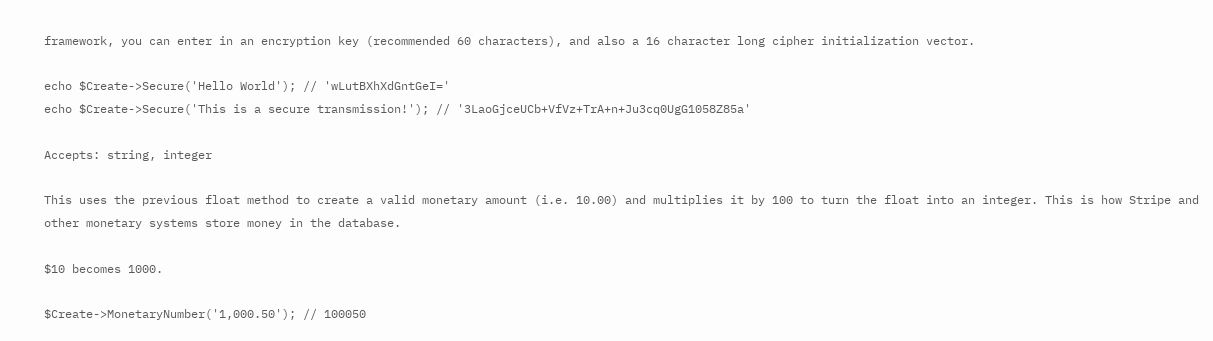framework, you can enter in an encryption key (recommended 60 characters), and also a 16 character long cipher initialization vector.

echo $Create->Secure('Hello World'); // 'wLutBXhXdGntGeI='
echo $Create->Secure('This is a secure transmission!'); // '3LaoGjceUCb+VfVz+TrA+n+Ju3cq0UgG1058Z85a'

Accepts: string, integer

This uses the previous float method to create a valid monetary amount (i.e. 10.00) and multiplies it by 100 to turn the float into an integer. This is how Stripe and other monetary systems store money in the database.

$10 becomes 1000.

$Create->MonetaryNumber('1,000.50'); // 100050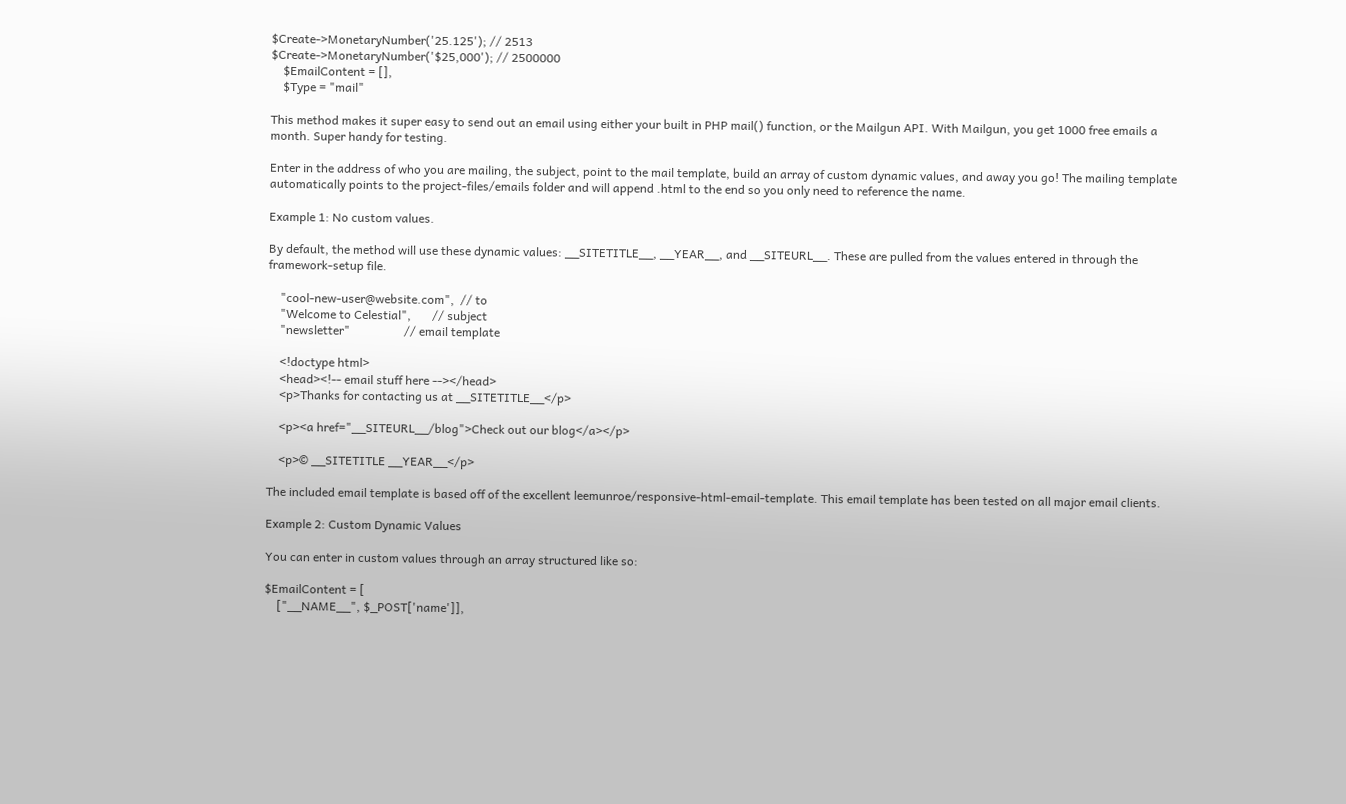$Create->MonetaryNumber('25.125'); // 2513
$Create->MonetaryNumber('$25,000'); // 2500000
    $EmailContent = [],
    $Type = "mail"

This method makes it super easy to send out an email using either your built in PHP mail() function, or the Mailgun API. With Mailgun, you get 1000 free emails a month. Super handy for testing.

Enter in the address of who you are mailing, the subject, point to the mail template, build an array of custom dynamic values, and away you go! The mailing template automatically points to the project-files/emails folder and will append .html to the end so you only need to reference the name.

Example 1: No custom values.

By default, the method will use these dynamic values: __SITETITLE__, __YEAR__, and __SITEURL__. These are pulled from the values entered in through the framework-setup file.

    "cool-new-user@website.com",  // to
    "Welcome to Celestial",       // subject
    "newsletter"                  // email template

    <!doctype html>
    <head><!-- email stuff here --></head>
    <p>Thanks for contacting us at __SITETITLE__</p>

    <p><a href="__SITEURL__/blog">Check out our blog</a></p>

    <p>© __SITETITLE __YEAR__</p>

The included email template is based off of the excellent leemunroe/responsive-html-email-template. This email template has been tested on all major email clients.

Example 2: Custom Dynamic Values

You can enter in custom values through an array structured like so:

$EmailContent = [
    ["__NAME__", $_POST['name']],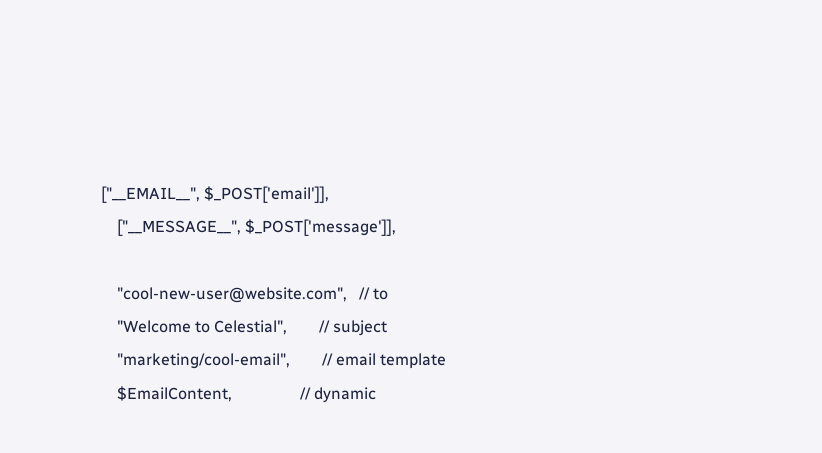["__EMAIL__", $_POST['email']],
    ["__MESSAGE__", $_POST['message']],

    "cool-new-user@website.com",   // to
    "Welcome to Celestial",        // subject
    "marketing/cool-email",        // email template
    $EmailContent,                 // dynamic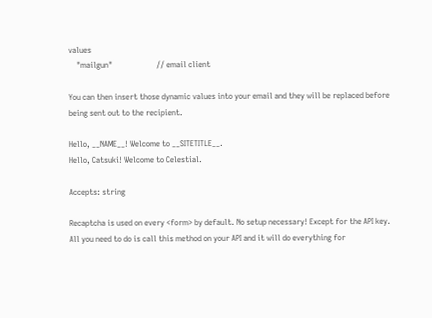values
    "mailgun"                      // email client

You can then insert those dynamic values into your email and they will be replaced before being sent out to the recipient.

Hello, __NAME__! Welcome to __SITETITLE__.
Hello, Catsuki! Welcome to Celestial.

Accepts: string

Recaptcha is used on every <form> by default. No setup necessary! Except for the API key. All you need to do is call this method on your API and it will do everything for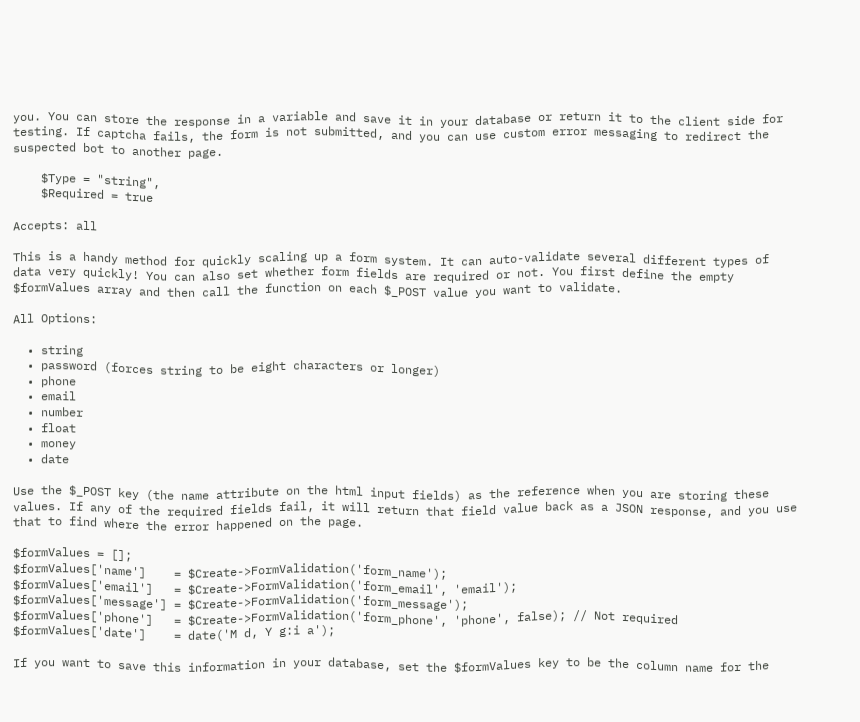you. You can store the response in a variable and save it in your database or return it to the client side for testing. If captcha fails, the form is not submitted, and you can use custom error messaging to redirect the suspected bot to another page.

    $Type = "string",
    $Required = true

Accepts: all

This is a handy method for quickly scaling up a form system. It can auto-validate several different types of data very quickly! You can also set whether form fields are required or not. You first define the empty $formValues array and then call the function on each $_POST value you want to validate.

All Options:

  • string
  • password (forces string to be eight characters or longer)
  • phone
  • email
  • number
  • float
  • money
  • date

Use the $_POST key (the name attribute on the html input fields) as the reference when you are storing these values. If any of the required fields fail, it will return that field value back as a JSON response, and you use that to find where the error happened on the page.

$formValues = [];
$formValues['name']    = $Create->FormValidation('form_name');
$formValues['email']   = $Create->FormValidation('form_email', 'email');
$formValues['message'] = $Create->FormValidation('form_message');
$formValues['phone']   = $Create->FormValidation('form_phone', 'phone', false); // Not required
$formValues['date']    = date('M d, Y g:i a');

If you want to save this information in your database, set the $formValues key to be the column name for the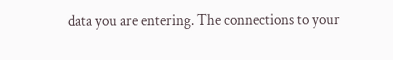data you are entering. The connections to your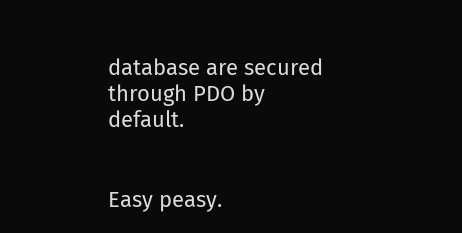database are secured through PDO by default.


Easy peasy.